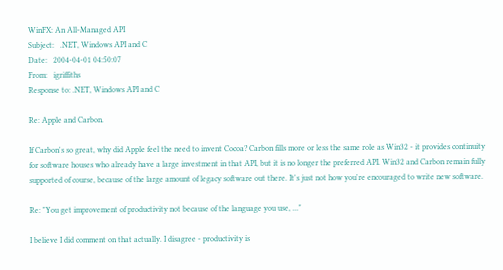WinFX: An All-Managed API
Subject:   .NET, Windows API and C
Date:   2004-04-01 04:50:07
From:   igriffiths
Response to: .NET, Windows API and C

Re: Apple and Carbon.

If Carbon's so great, why did Apple feel the need to invent Cocoa? Carbon fills more or less the same role as Win32 - it provides continuity for software houses who already have a large investment in that API, but it is no longer the preferred API. Win32 and Carbon remain fully supported of course, because of the large amount of legacy software out there. It's just not how you're encouraged to write new software.

Re: "You get improvement of productivity not because of the language you use, ..."

I believe I did comment on that actually. I disagree - productivity is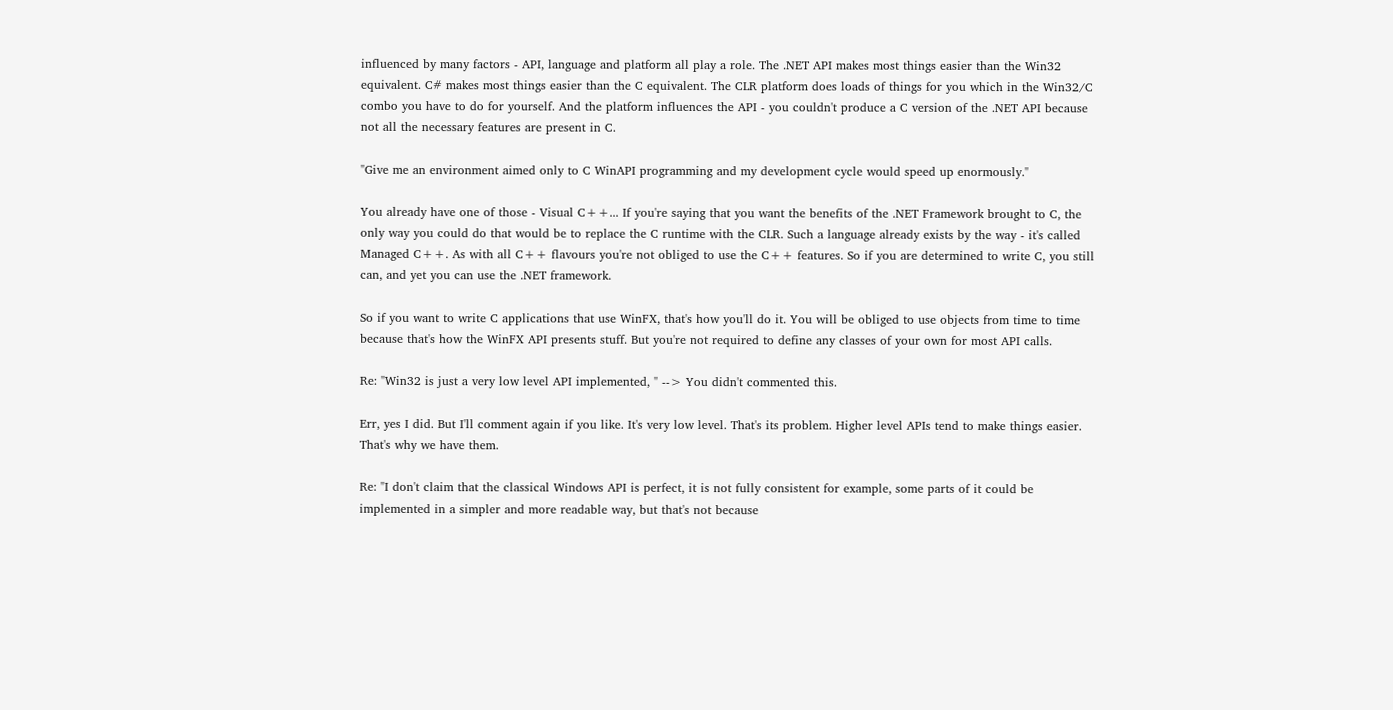influenced by many factors - API, language and platform all play a role. The .NET API makes most things easier than the Win32 equivalent. C# makes most things easier than the C equivalent. The CLR platform does loads of things for you which in the Win32/C combo you have to do for yourself. And the platform influences the API - you couldn't produce a C version of the .NET API because not all the necessary features are present in C.

"Give me an environment aimed only to C WinAPI programming and my development cycle would speed up enormously."

You already have one of those - Visual C++... If you're saying that you want the benefits of the .NET Framework brought to C, the only way you could do that would be to replace the C runtime with the CLR. Such a language already exists by the way - it's called Managed C++. As with all C++ flavours you're not obliged to use the C++ features. So if you are determined to write C, you still can, and yet you can use the .NET framework.

So if you want to write C applications that use WinFX, that's how you'll do it. You will be obliged to use objects from time to time because that's how the WinFX API presents stuff. But you're not required to define any classes of your own for most API calls.

Re: "Win32 is just a very low level API implemented, " --> You didn't commented this.

Err, yes I did. But I'll comment again if you like. It's very low level. That's its problem. Higher level APIs tend to make things easier. That's why we have them.

Re: "I don't claim that the classical Windows API is perfect, it is not fully consistent for example, some parts of it could be implemented in a simpler and more readable way, but that's not because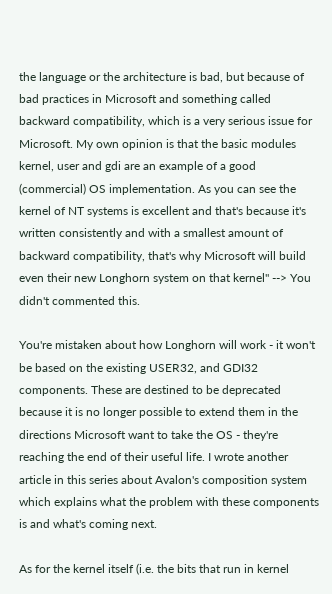the language or the architecture is bad, but because of bad practices in Microsoft and something called backward compatibility, which is a very serious issue for Microsoft. My own opinion is that the basic modules kernel, user and gdi are an example of a good (commercial) OS implementation. As you can see the kernel of NT systems is excellent and that's because it's written consistently and with a smallest amount of backward compatibility, that's why Microsoft will build even their new Longhorn system on that kernel" --> You didn't commented this.

You're mistaken about how Longhorn will work - it won't be based on the existing USER32, and GDI32 components. These are destined to be deprecated because it is no longer possible to extend them in the directions Microsoft want to take the OS - they're reaching the end of their useful life. I wrote another article in this series about Avalon's composition system which explains what the problem with these components is and what's coming next.

As for the kernel itself (i.e. the bits that run in kernel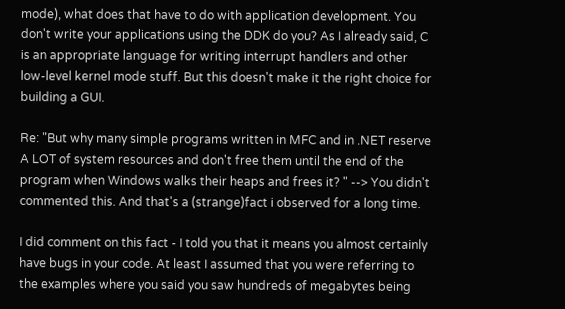mode), what does that have to do with application development. You don't write your applications using the DDK do you? As I already said, C is an appropriate language for writing interrupt handlers and other low-level kernel mode stuff. But this doesn't make it the right choice for building a GUI.

Re: "But why many simple programs written in MFC and in .NET reserve A LOT of system resources and don't free them until the end of the program when Windows walks their heaps and frees it? " --> You didn't commented this. And that's a (strange)fact i observed for a long time.

I did comment on this fact - I told you that it means you almost certainly have bugs in your code. At least I assumed that you were referring to the examples where you said you saw hundreds of megabytes being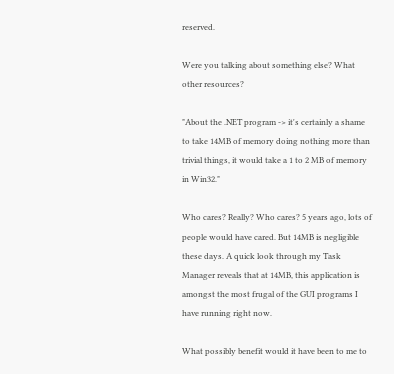reserved.

Were you talking about something else? What other resources?

"About the .NET program -> it's certainly a shame to take 14MB of memory doing nothing more than trivial things, it would take a 1 to 2 MB of memory in Win32."

Who cares? Really? Who cares? 5 years ago, lots of people would have cared. But 14MB is negligible these days. A quick look through my Task Manager reveals that at 14MB, this application is amongst the most frugal of the GUI programs I have running right now.

What possibly benefit would it have been to me to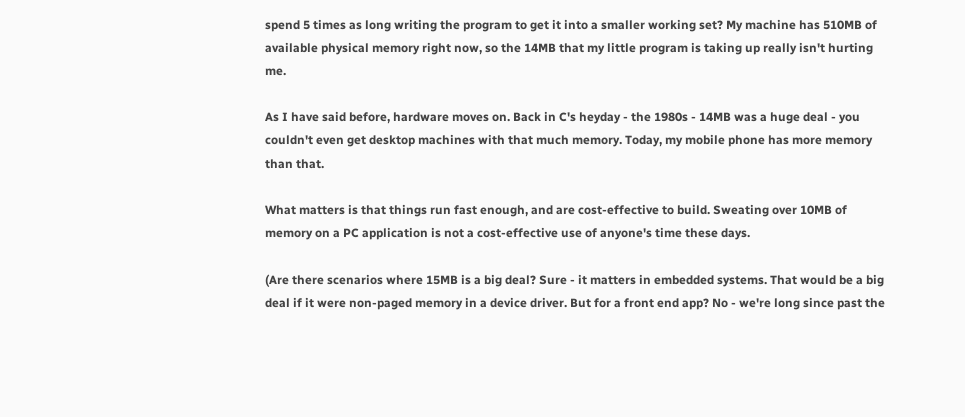spend 5 times as long writing the program to get it into a smaller working set? My machine has 510MB of available physical memory right now, so the 14MB that my little program is taking up really isn't hurting me.

As I have said before, hardware moves on. Back in C's heyday - the 1980s - 14MB was a huge deal - you couldn't even get desktop machines with that much memory. Today, my mobile phone has more memory than that.

What matters is that things run fast enough, and are cost-effective to build. Sweating over 10MB of memory on a PC application is not a cost-effective use of anyone's time these days.

(Are there scenarios where 15MB is a big deal? Sure - it matters in embedded systems. That would be a big deal if it were non-paged memory in a device driver. But for a front end app? No - we're long since past the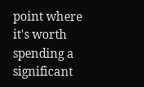point where it's worth spending a significant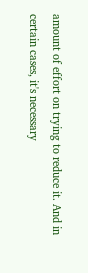amount of effort on trying to reduce it. And in certain cases, it's necessary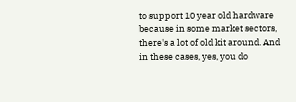to support 10 year old hardware because in some market sectors, there's a lot of old kit around. And in these cases, yes, you do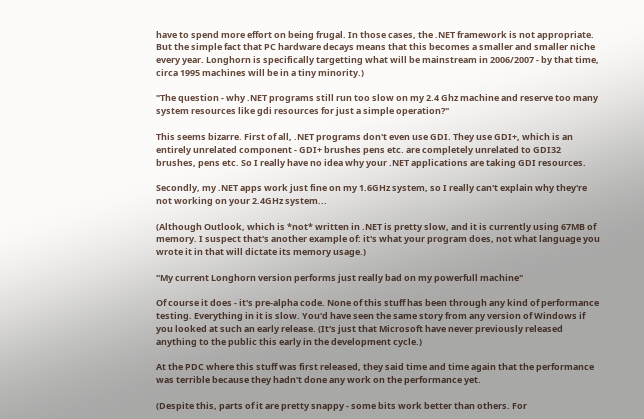have to spend more effort on being frugal. In those cases, the .NET framework is not appropriate. But the simple fact that PC hardware decays means that this becomes a smaller and smaller niche every year. Longhorn is specifically targetting what will be mainstream in 2006/2007 - by that time, circa 1995 machines will be in a tiny minority.)

"The question - why .NET programs still run too slow on my 2.4 Ghz machine and reserve too many system resources like gdi resources for just a simple operation?"

This seems bizarre. First of all, .NET programs don't even use GDI. They use GDI+, which is an entirely unrelated component - GDI+ brushes pens etc. are completely unrelated to GDI32 brushes, pens etc. So I really have no idea why your .NET applications are taking GDI resources.

Secondly, my .NET apps work just fine on my 1.6GHz system, so I really can't explain why they're not working on your 2.4GHz system...

(Although Outlook, which is *not* written in .NET is pretty slow, and it is currently using 67MB of memory. I suspect that's another example of: it's what your program does, not what language you wrote it in that will dictate its memory usage.)

"My current Longhorn version performs just really bad on my powerfull machine"

Of course it does - it's pre-alpha code. None of this stuff has been through any kind of performance testing. Everything in it is slow. You'd have seen the same story from any version of Windows if you looked at such an early release. (It's just that Microsoft have never previously released anything to the public this early in the development cycle.)

At the PDC where this stuff was first released, they said time and time again that the performance was terrible because they hadn't done any work on the performance yet.

(Despite this, parts of it are pretty snappy - some bits work better than others. For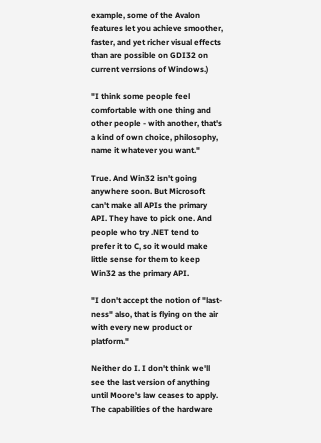example, some of the Avalon features let you achieve smoother, faster, and yet richer visual effects than are possible on GDI32 on current verrsions of Windows.)

"I think some people feel comfortable with one thing and other people - with another, that's a kind of own choice, philosophy, name it whatever you want."

True. And Win32 isn't going anywhere soon. But Microsoft can't make all APIs the primary API. They have to pick one. And people who try .NET tend to prefer it to C, so it would make little sense for them to keep Win32 as the primary API.

"I don't accept the notion of "last-ness" also, that is flying on the air with every new product or platform."

Neither do I. I don't think we'll see the last version of anything until Moore's law ceases to apply. The capabilities of the hardware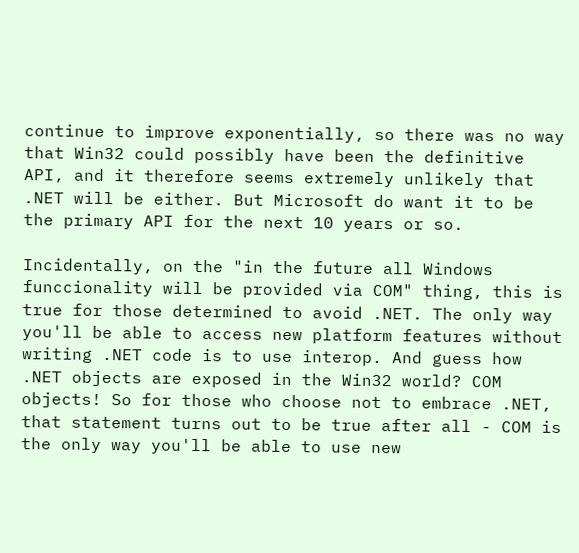continue to improve exponentially, so there was no way that Win32 could possibly have been the definitive API, and it therefore seems extremely unlikely that .NET will be either. But Microsoft do want it to be the primary API for the next 10 years or so.

Incidentally, on the "in the future all Windows funccionality will be provided via COM" thing, this is true for those determined to avoid .NET. The only way you'll be able to access new platform features without writing .NET code is to use interop. And guess how .NET objects are exposed in the Win32 world? COM objects! So for those who choose not to embrace .NET, that statement turns out to be true after all - COM is the only way you'll be able to use new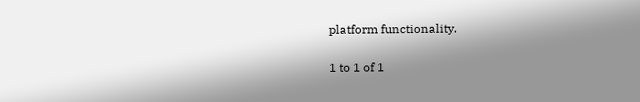platform functionality.

1 to 1 of 1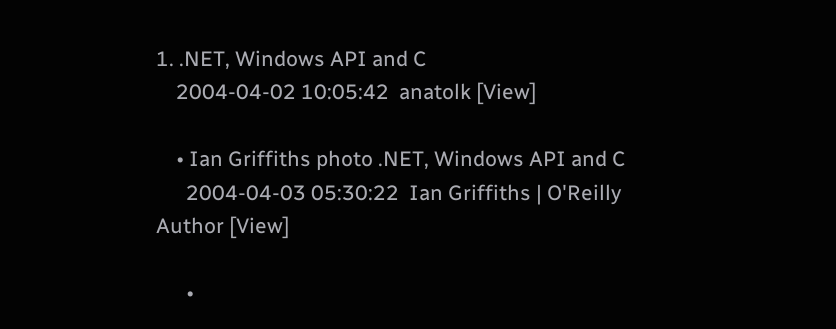1. .NET, Windows API and C
    2004-04-02 10:05:42  anatolk [View]

    • Ian Griffiths photo .NET, Windows API and C
      2004-04-03 05:30:22  Ian Griffiths | O'Reilly Author [View]

      •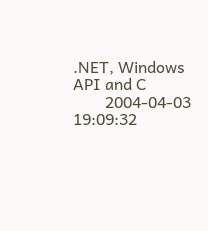.NET, Windows API and C
        2004-04-03 19:09:32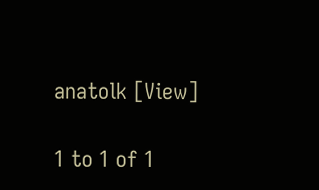anatolk [View]

1 to 1 of 1